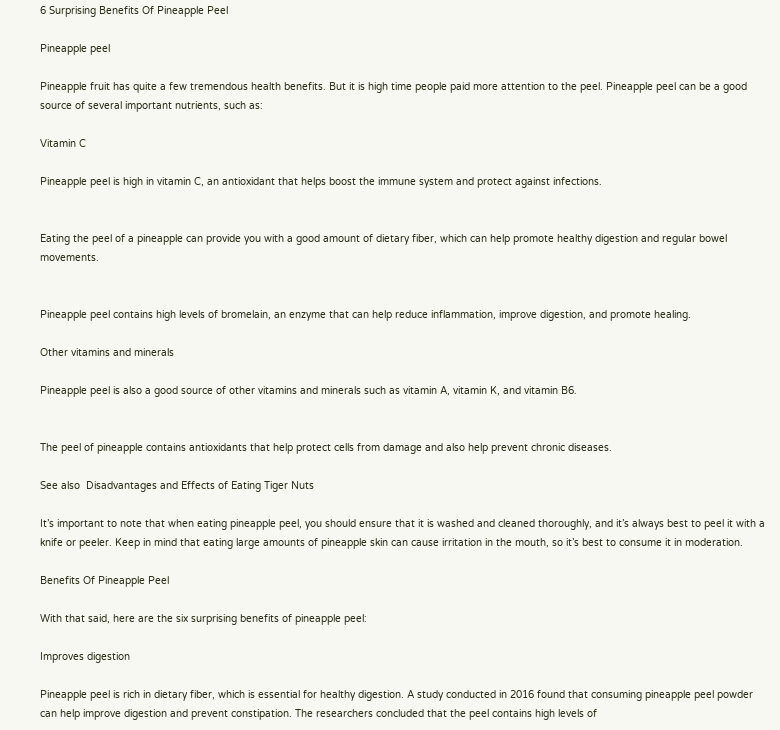6 Surprising Benefits Of Pineapple Peel

Pineapple peel

Pineapple fruit has quite a few tremendous health benefits. But it is high time people paid more attention to the peel. Pineapple peel can be a good source of several important nutrients, such as:

Vitamin C

Pineapple peel is high in vitamin C, an antioxidant that helps boost the immune system and protect against infections.


Eating the peel of a pineapple can provide you with a good amount of dietary fiber, which can help promote healthy digestion and regular bowel movements.


Pineapple peel contains high levels of bromelain, an enzyme that can help reduce inflammation, improve digestion, and promote healing.

Other vitamins and minerals

Pineapple peel is also a good source of other vitamins and minerals such as vitamin A, vitamin K, and vitamin B6.


The peel of pineapple contains antioxidants that help protect cells from damage and also help prevent chronic diseases.

See also  Disadvantages and Effects of Eating Tiger Nuts

It’s important to note that when eating pineapple peel, you should ensure that it is washed and cleaned thoroughly, and it’s always best to peel it with a knife or peeler. Keep in mind that eating large amounts of pineapple skin can cause irritation in the mouth, so it’s best to consume it in moderation.

Benefits Of Pineapple Peel

With that said, here are the six surprising benefits of pineapple peel:

Improves digestion

Pineapple peel is rich in dietary fiber, which is essential for healthy digestion. A study conducted in 2016 found that consuming pineapple peel powder can help improve digestion and prevent constipation. The researchers concluded that the peel contains high levels of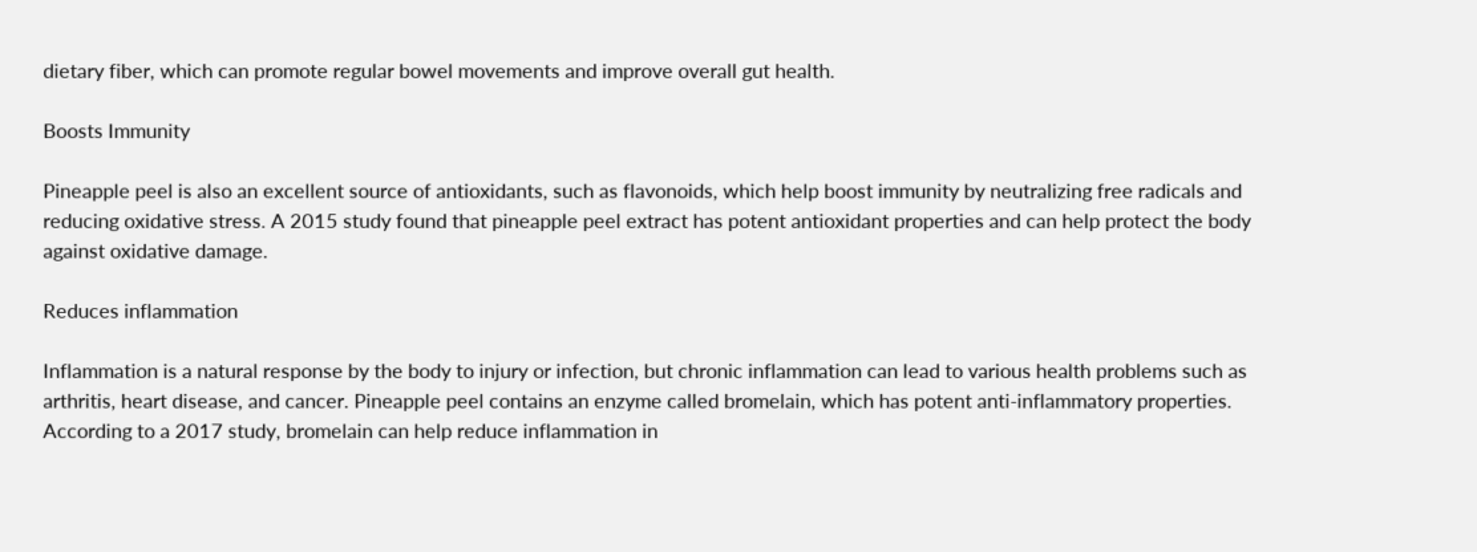dietary fiber, which can promote regular bowel movements and improve overall gut health.

Boosts Immunity

Pineapple peel is also an excellent source of antioxidants, such as flavonoids, which help boost immunity by neutralizing free radicals and reducing oxidative stress. A 2015 study found that pineapple peel extract has potent antioxidant properties and can help protect the body against oxidative damage.

Reduces inflammation

Inflammation is a natural response by the body to injury or infection, but chronic inflammation can lead to various health problems such as arthritis, heart disease, and cancer. Pineapple peel contains an enzyme called bromelain, which has potent anti-inflammatory properties. According to a 2017 study, bromelain can help reduce inflammation in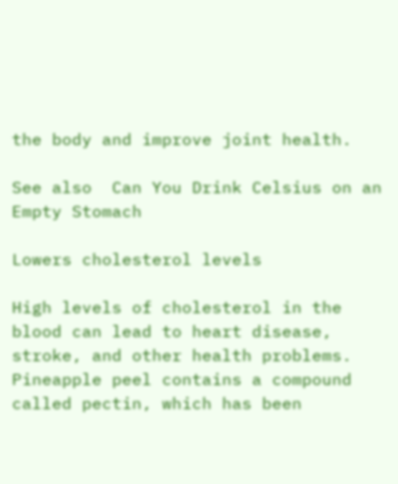the body and improve joint health.

See also  Can You Drink Celsius on an Empty Stomach

Lowers cholesterol levels

High levels of cholesterol in the blood can lead to heart disease, stroke, and other health problems. Pineapple peel contains a compound called pectin, which has been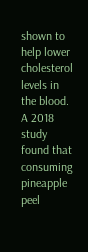shown to help lower cholesterol levels in the blood. A 2018 study found that consuming pineapple peel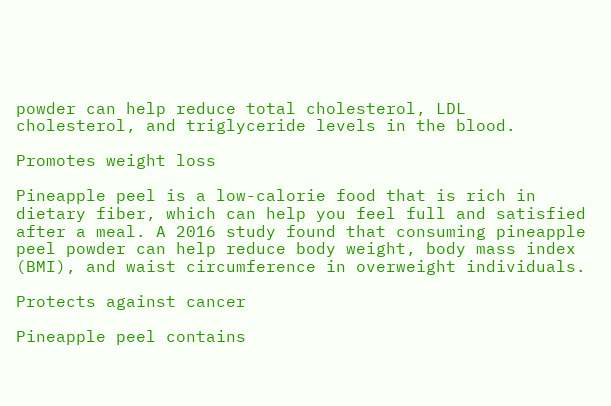powder can help reduce total cholesterol, LDL cholesterol, and triglyceride levels in the blood.

Promotes weight loss

Pineapple peel is a low-calorie food that is rich in dietary fiber, which can help you feel full and satisfied after a meal. A 2016 study found that consuming pineapple peel powder can help reduce body weight, body mass index (BMI), and waist circumference in overweight individuals.

Protects against cancer

Pineapple peel contains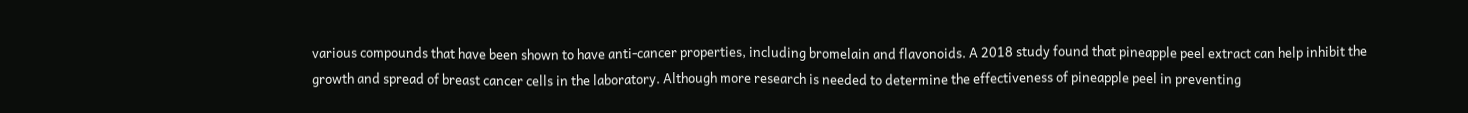various compounds that have been shown to have anti-cancer properties, including bromelain and flavonoids. A 2018 study found that pineapple peel extract can help inhibit the growth and spread of breast cancer cells in the laboratory. Although more research is needed to determine the effectiveness of pineapple peel in preventing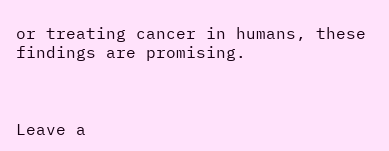or treating cancer in humans, these findings are promising.



Leave a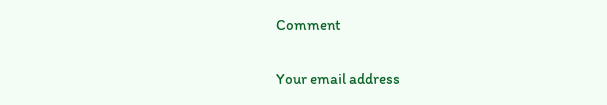Comment

Your email address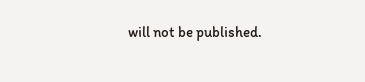will not be published.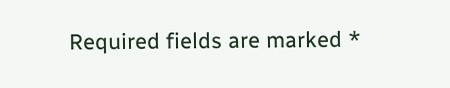Required fields are marked *